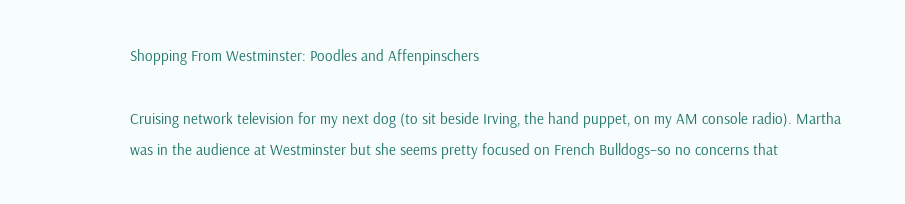Shopping From Westminster: Poodles and Affenpinschers

Cruising network television for my next dog (to sit beside Irving, the hand puppet, on my AM console radio). Martha was in the audience at Westminster but she seems pretty focused on French Bulldogs–so no concerns that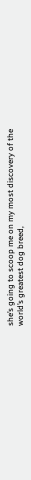she’s going to scoop me on my most discovery of the world’s greatest dog breed,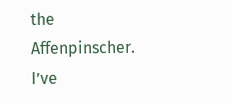the Affenpinscher. I’ve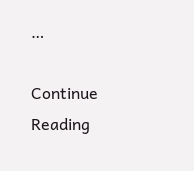…

Continue Reading